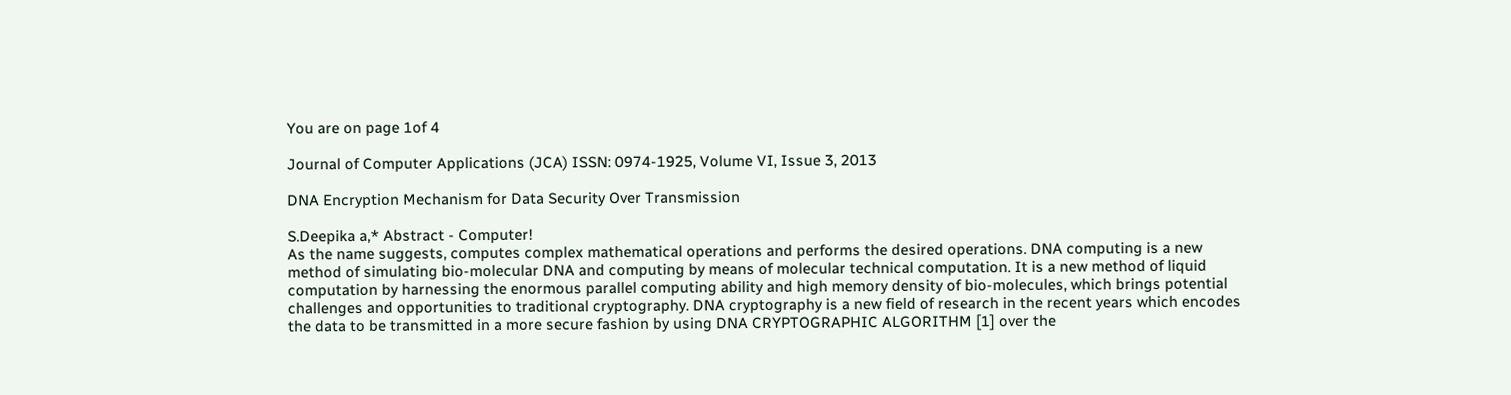You are on page 1of 4

Journal of Computer Applications (JCA) ISSN: 0974-1925, Volume VI, Issue 3, 2013

DNA Encryption Mechanism for Data Security Over Transmission

S.Deepika a,* Abstract - Computer!
As the name suggests, computes complex mathematical operations and performs the desired operations. DNA computing is a new method of simulating bio-molecular DNA and computing by means of molecular technical computation. It is a new method of liquid computation by harnessing the enormous parallel computing ability and high memory density of bio-molecules, which brings potential challenges and opportunities to traditional cryptography. DNA cryptography is a new field of research in the recent years which encodes the data to be transmitted in a more secure fashion by using DNA CRYPTOGRAPHIC ALGORITHM [1] over the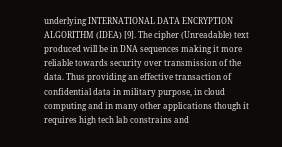underlying INTERNATIONAL DATA ENCRYPTION ALGORITHM (IDEA) [9]. The cipher (Unreadable) text produced will be in DNA sequences making it more reliable towards security over transmission of the data. Thus providing an effective transaction of confidential data in military purpose, in cloud computing and in many other applications though it requires high tech lab constrains and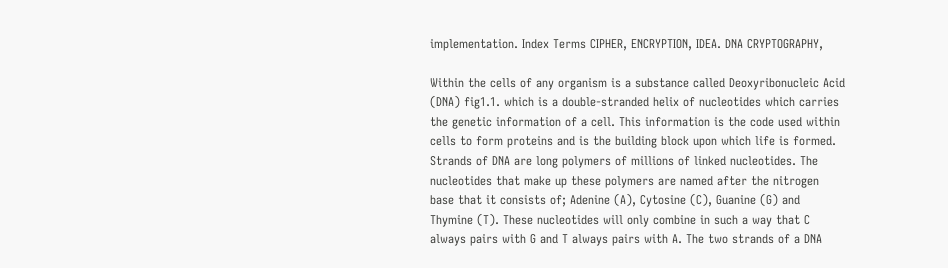implementation. Index Terms CIPHER, ENCRYPTION, IDEA. DNA CRYPTOGRAPHY,

Within the cells of any organism is a substance called Deoxyribonucleic Acid (DNA) fig1.1. which is a double-stranded helix of nucleotides which carries the genetic information of a cell. This information is the code used within cells to form proteins and is the building block upon which life is formed. Strands of DNA are long polymers of millions of linked nucleotides. The nucleotides that make up these polymers are named after the nitrogen base that it consists of; Adenine (A), Cytosine (C), Guanine (G) and Thymine (T). These nucleotides will only combine in such a way that C always pairs with G and T always pairs with A. The two strands of a DNA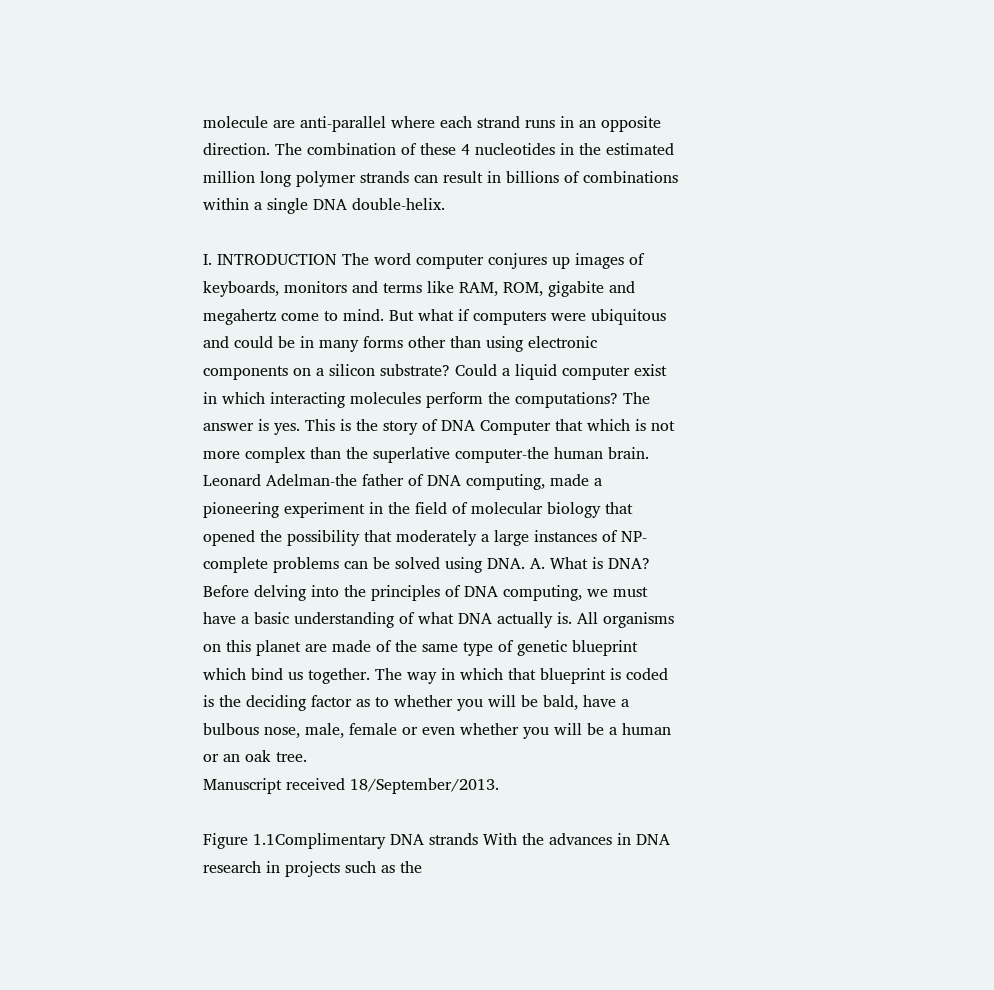molecule are anti-parallel where each strand runs in an opposite direction. The combination of these 4 nucleotides in the estimated million long polymer strands can result in billions of combinations within a single DNA double-helix.

I. INTRODUCTION The word computer conjures up images of keyboards, monitors and terms like RAM, ROM, gigabite and megahertz come to mind. But what if computers were ubiquitous and could be in many forms other than using electronic components on a silicon substrate? Could a liquid computer exist in which interacting molecules perform the computations? The answer is yes. This is the story of DNA Computer that which is not more complex than the superlative computer-the human brain. Leonard Adelman-the father of DNA computing, made a pioneering experiment in the field of molecular biology that opened the possibility that moderately a large instances of NP-complete problems can be solved using DNA. A. What is DNA? Before delving into the principles of DNA computing, we must have a basic understanding of what DNA actually is. All organisms on this planet are made of the same type of genetic blueprint which bind us together. The way in which that blueprint is coded is the deciding factor as to whether you will be bald, have a bulbous nose, male, female or even whether you will be a human or an oak tree.
Manuscript received 18/September/2013.

Figure 1.1Complimentary DNA strands With the advances in DNA research in projects such as the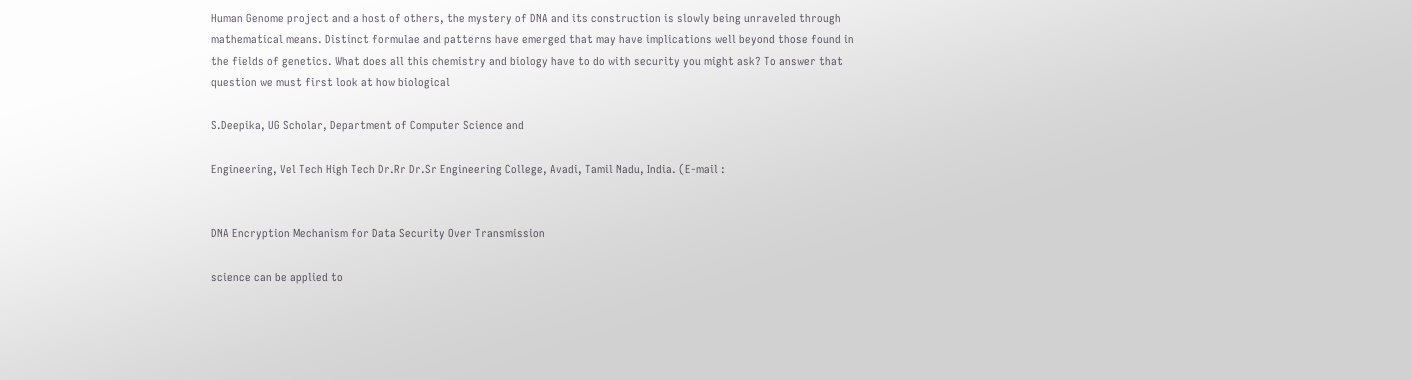Human Genome project and a host of others, the mystery of DNA and its construction is slowly being unraveled through mathematical means. Distinct formulae and patterns have emerged that may have implications well beyond those found in the fields of genetics. What does all this chemistry and biology have to do with security you might ask? To answer that question we must first look at how biological

S.Deepika, UG Scholar, Department of Computer Science and

Engineering, Vel Tech High Tech Dr.Rr Dr.Sr Engineering College, Avadi, Tamil Nadu, India. (E-mail :


DNA Encryption Mechanism for Data Security Over Transmission

science can be applied to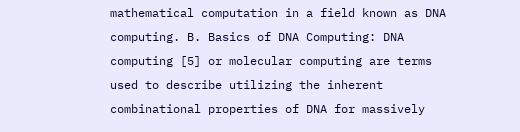mathematical computation in a field known as DNA computing. B. Basics of DNA Computing: DNA computing [5] or molecular computing are terms used to describe utilizing the inherent combinational properties of DNA for massively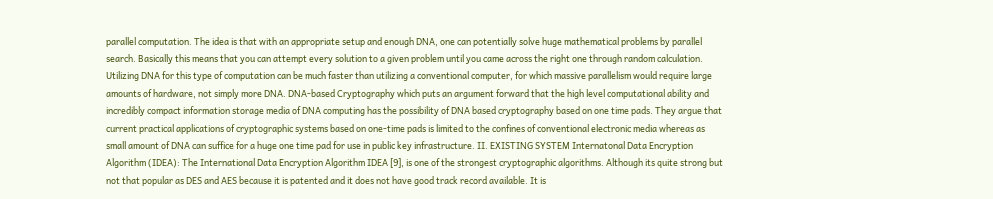parallel computation. The idea is that with an appropriate setup and enough DNA, one can potentially solve huge mathematical problems by parallel search. Basically this means that you can attempt every solution to a given problem until you came across the right one through random calculation. Utilizing DNA for this type of computation can be much faster than utilizing a conventional computer, for which massive parallelism would require large amounts of hardware, not simply more DNA. DNA-based Cryptography which puts an argument forward that the high level computational ability and incredibly compact information storage media of DNA computing has the possibility of DNA based cryptography based on one time pads. They argue that current practical applications of cryptographic systems based on one-time pads is limited to the confines of conventional electronic media whereas as small amount of DNA can suffice for a huge one time pad for use in public key infrastructure. II. EXISTING SYSTEM Internatonal Data Encryption Algorithm (IDEA): The International Data Encryption Algorithm IDEA [9], is one of the strongest cryptographic algorithms. Although its quite strong but not that popular as DES and AES because it is patented and it does not have good track record available. It is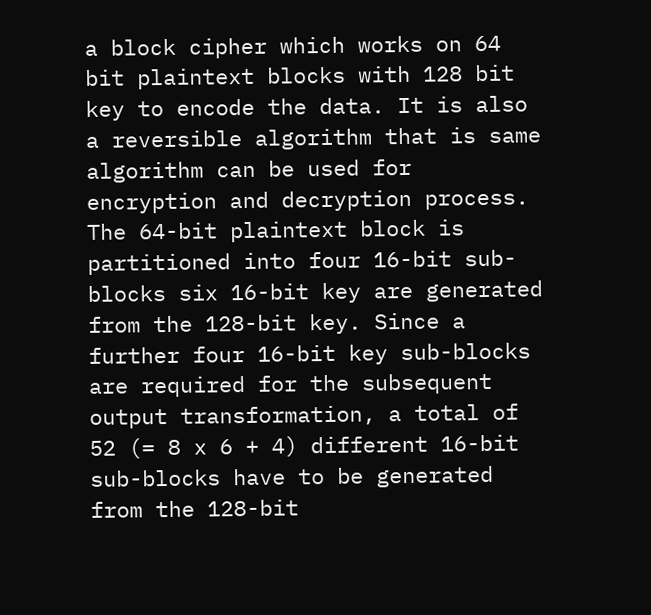a block cipher which works on 64 bit plaintext blocks with 128 bit key to encode the data. It is also a reversible algorithm that is same algorithm can be used for encryption and decryption process. The 64-bit plaintext block is partitioned into four 16-bit sub-blocks six 16-bit key are generated from the 128-bit key. Since a further four 16-bit key sub-blocks are required for the subsequent output transformation, a total of 52 (= 8 x 6 + 4) different 16-bit sub-blocks have to be generated from the 128-bit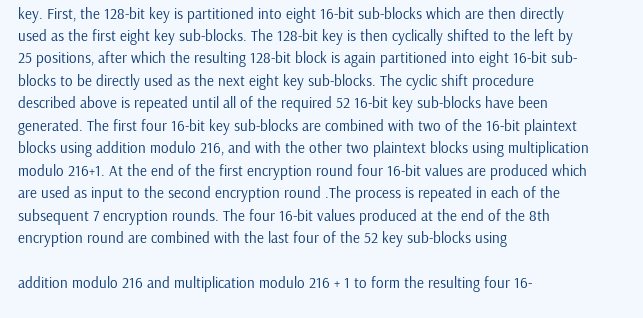key. First, the 128-bit key is partitioned into eight 16-bit sub-blocks which are then directly used as the first eight key sub-blocks. The 128-bit key is then cyclically shifted to the left by 25 positions, after which the resulting 128-bit block is again partitioned into eight 16-bit sub-blocks to be directly used as the next eight key sub-blocks. The cyclic shift procedure described above is repeated until all of the required 52 16-bit key sub-blocks have been generated. The first four 16-bit key sub-blocks are combined with two of the 16-bit plaintext blocks using addition modulo 216, and with the other two plaintext blocks using multiplication modulo 216+1. At the end of the first encryption round four 16-bit values are produced which are used as input to the second encryption round .The process is repeated in each of the subsequent 7 encryption rounds. The four 16-bit values produced at the end of the 8th encryption round are combined with the last four of the 52 key sub-blocks using

addition modulo 216 and multiplication modulo 216 + 1 to form the resulting four 16-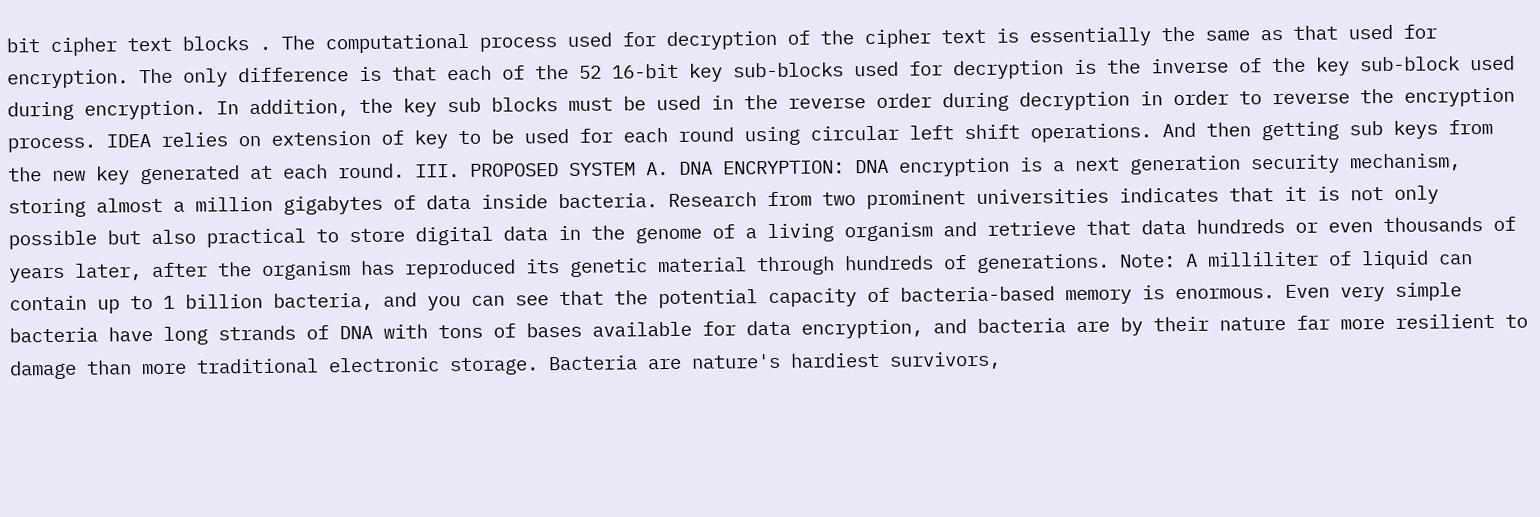bit cipher text blocks . The computational process used for decryption of the cipher text is essentially the same as that used for encryption. The only difference is that each of the 52 16-bit key sub-blocks used for decryption is the inverse of the key sub-block used during encryption. In addition, the key sub blocks must be used in the reverse order during decryption in order to reverse the encryption process. IDEA relies on extension of key to be used for each round using circular left shift operations. And then getting sub keys from the new key generated at each round. III. PROPOSED SYSTEM A. DNA ENCRYPTION: DNA encryption is a next generation security mechanism, storing almost a million gigabytes of data inside bacteria. Research from two prominent universities indicates that it is not only possible but also practical to store digital data in the genome of a living organism and retrieve that data hundreds or even thousands of years later, after the organism has reproduced its genetic material through hundreds of generations. Note: A milliliter of liquid can contain up to 1 billion bacteria, and you can see that the potential capacity of bacteria-based memory is enormous. Even very simple bacteria have long strands of DNA with tons of bases available for data encryption, and bacteria are by their nature far more resilient to damage than more traditional electronic storage. Bacteria are nature's hardiest survivors,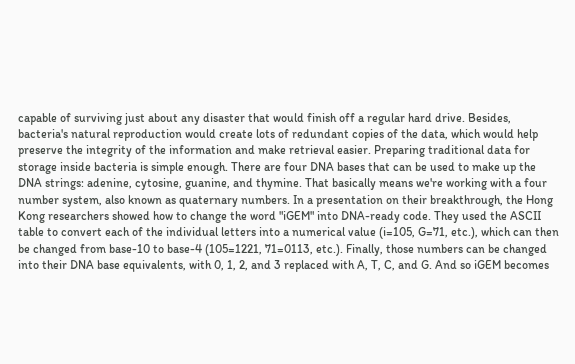capable of surviving just about any disaster that would finish off a regular hard drive. Besides, bacteria's natural reproduction would create lots of redundant copies of the data, which would help preserve the integrity of the information and make retrieval easier. Preparing traditional data for storage inside bacteria is simple enough. There are four DNA bases that can be used to make up the DNA strings: adenine, cytosine, guanine, and thymine. That basically means we're working with a four number system, also known as quaternary numbers. In a presentation on their breakthrough, the Hong Kong researchers showed how to change the word "iGEM" into DNA-ready code. They used the ASCII table to convert each of the individual letters into a numerical value (i=105, G=71, etc.), which can then be changed from base-10 to base-4 (105=1221, 71=0113, etc.). Finally, those numbers can be changed into their DNA base equivalents, with 0, 1, 2, and 3 replaced with A, T, C, and G. And so iGEM becomes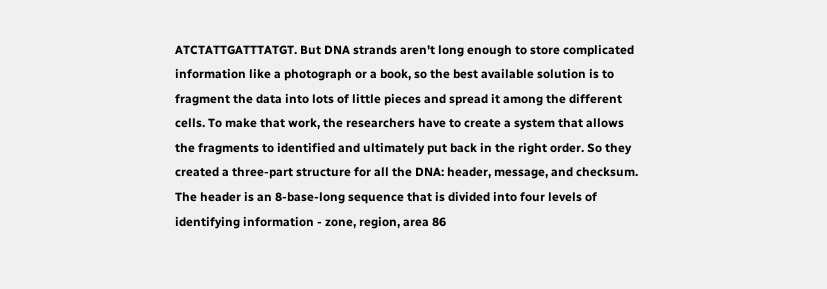ATCTATTGATTTATGT. But DNA strands aren't long enough to store complicated information like a photograph or a book, so the best available solution is to fragment the data into lots of little pieces and spread it among the different cells. To make that work, the researchers have to create a system that allows the fragments to identified and ultimately put back in the right order. So they created a three-part structure for all the DNA: header, message, and checksum. The header is an 8-base-long sequence that is divided into four levels of identifying information - zone, region, area 86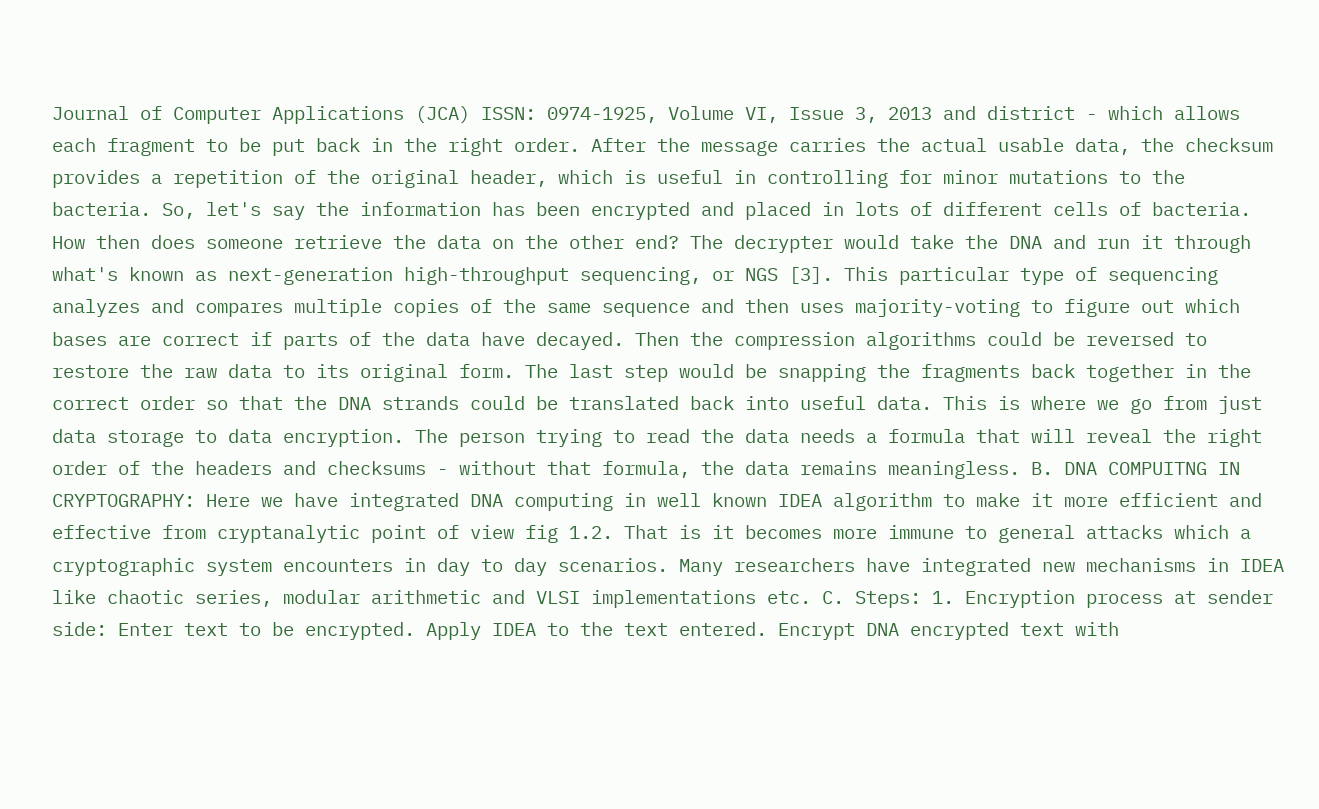Journal of Computer Applications (JCA) ISSN: 0974-1925, Volume VI, Issue 3, 2013 and district - which allows each fragment to be put back in the right order. After the message carries the actual usable data, the checksum provides a repetition of the original header, which is useful in controlling for minor mutations to the bacteria. So, let's say the information has been encrypted and placed in lots of different cells of bacteria. How then does someone retrieve the data on the other end? The decrypter would take the DNA and run it through what's known as next-generation high-throughput sequencing, or NGS [3]. This particular type of sequencing analyzes and compares multiple copies of the same sequence and then uses majority-voting to figure out which bases are correct if parts of the data have decayed. Then the compression algorithms could be reversed to restore the raw data to its original form. The last step would be snapping the fragments back together in the correct order so that the DNA strands could be translated back into useful data. This is where we go from just data storage to data encryption. The person trying to read the data needs a formula that will reveal the right order of the headers and checksums - without that formula, the data remains meaningless. B. DNA COMPUITNG IN CRYPTOGRAPHY: Here we have integrated DNA computing in well known IDEA algorithm to make it more efficient and effective from cryptanalytic point of view fig 1.2. That is it becomes more immune to general attacks which a cryptographic system encounters in day to day scenarios. Many researchers have integrated new mechanisms in IDEA like chaotic series, modular arithmetic and VLSI implementations etc. C. Steps: 1. Encryption process at sender side: Enter text to be encrypted. Apply IDEA to the text entered. Encrypt DNA encrypted text with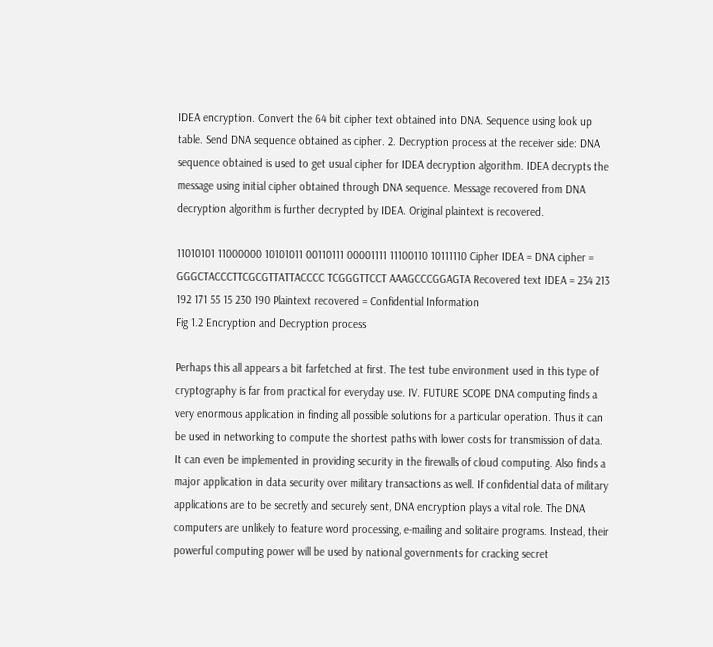IDEA encryption. Convert the 64 bit cipher text obtained into DNA. Sequence using look up table. Send DNA sequence obtained as cipher. 2. Decryption process at the receiver side: DNA sequence obtained is used to get usual cipher for IDEA decryption algorithm. IDEA decrypts the message using initial cipher obtained through DNA sequence. Message recovered from DNA decryption algorithm is further decrypted by IDEA. Original plaintext is recovered.

11010101 11000000 10101011 00110111 00001111 11100110 10111110 Cipher IDEA = DNA cipher = GGGCTACCCTTCGCGTTATTACCCC TCGGGTTCCT AAAGCCCGGAGTA Recovered text IDEA = 234 213 192 171 55 15 230 190 Plaintext recovered = Confidential Information
Fig 1.2 Encryption and Decryption process

Perhaps this all appears a bit farfetched at first. The test tube environment used in this type of cryptography is far from practical for everyday use. IV. FUTURE SCOPE DNA computing finds a very enormous application in finding all possible solutions for a particular operation. Thus it can be used in networking to compute the shortest paths with lower costs for transmission of data. It can even be implemented in providing security in the firewalls of cloud computing. Also finds a major application in data security over military transactions as well. If confidential data of military applications are to be secretly and securely sent, DNA encryption plays a vital role. The DNA computers are unlikely to feature word processing, e-mailing and solitaire programs. Instead, their powerful computing power will be used by national governments for cracking secret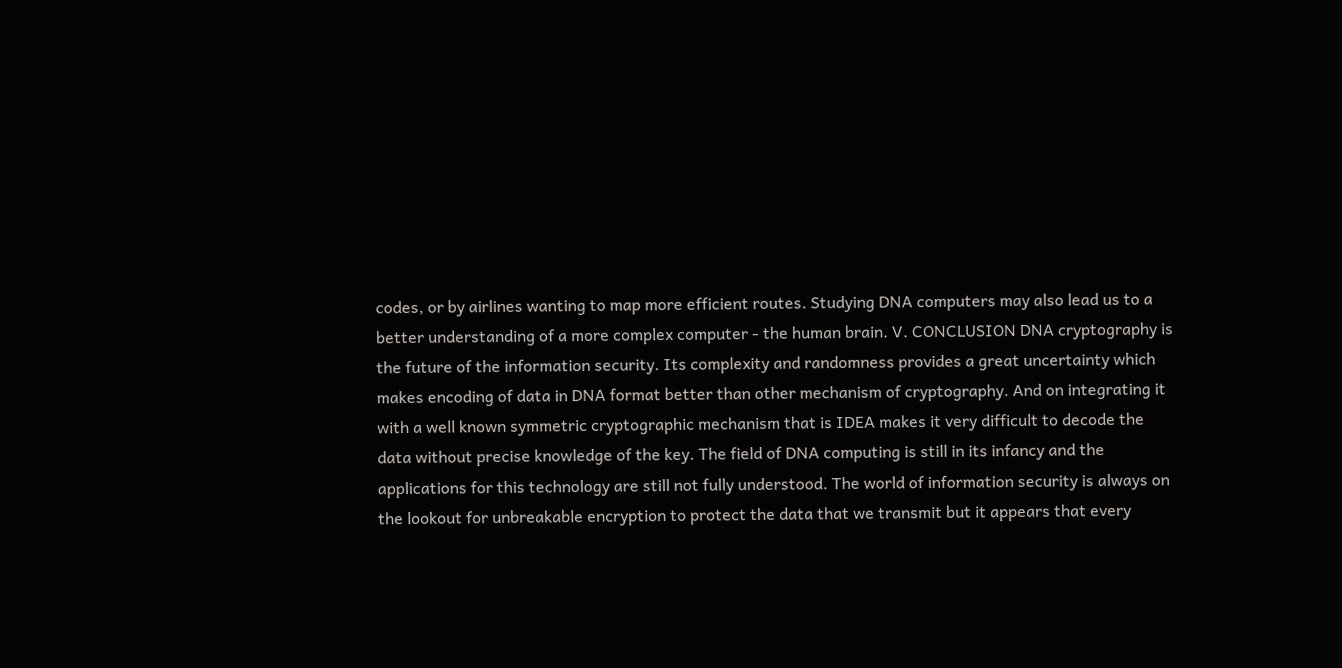codes, or by airlines wanting to map more efficient routes. Studying DNA computers may also lead us to a better understanding of a more complex computer - the human brain. V. CONCLUSION DNA cryptography is the future of the information security. Its complexity and randomness provides a great uncertainty which makes encoding of data in DNA format better than other mechanism of cryptography. And on integrating it with a well known symmetric cryptographic mechanism that is IDEA makes it very difficult to decode the data without precise knowledge of the key. The field of DNA computing is still in its infancy and the applications for this technology are still not fully understood. The world of information security is always on the lookout for unbreakable encryption to protect the data that we transmit but it appears that every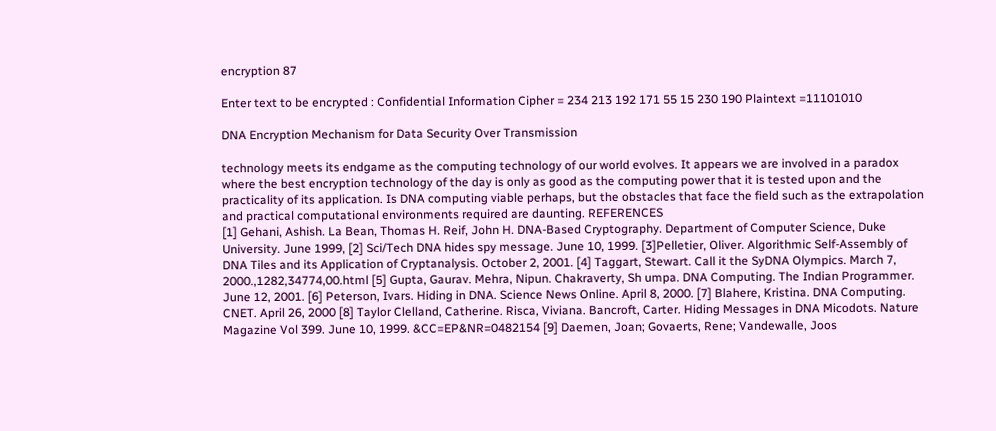encryption 87

Enter text to be encrypted : Confidential Information Cipher = 234 213 192 171 55 15 230 190 Plaintext =11101010

DNA Encryption Mechanism for Data Security Over Transmission

technology meets its endgame as the computing technology of our world evolves. It appears we are involved in a paradox where the best encryption technology of the day is only as good as the computing power that it is tested upon and the practicality of its application. Is DNA computing viable perhaps, but the obstacles that face the field such as the extrapolation and practical computational environments required are daunting. REFERENCES
[1] Gehani, Ashish. La Bean, Thomas H. Reif, John H. DNA-Based Cryptography. Department of Computer Science, Duke University. June 1999, [2] Sci/Tech DNA hides spy message. June 10, 1999. [3]Pelletier, Oliver. Algorithmic Self-Assembly of DNA Tiles and its Application of Cryptanalysis. October 2, 2001. [4] Taggart, Stewart. Call it the SyDNA Olympics. March 7, 2000.,1282,34774,00.html [5] Gupta, Gaurav. Mehra, Nipun. Chakraverty, Sh umpa. DNA Computing. The Indian Programmer. June 12, 2001. [6] Peterson, Ivars. Hiding in DNA. Science News Online. April 8, 2000. [7] Blahere, Kristina. DNA Computing. CNET. April 26, 2000 [8] Taylor Clelland, Catherine. Risca, Viviana. Bancroft, Carter. Hiding Messages in DNA Micodots. Nature Magazine Vol 399. June 10, 1999. &CC=EP&NR=0482154 [9] Daemen, Joan; Govaerts, Rene; Vandewalle, Joos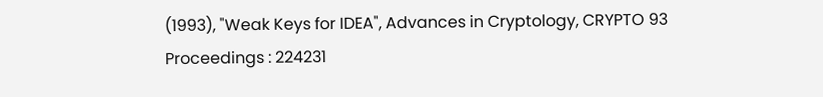(1993), "Weak Keys for IDEA", Advances in Cryptology, CRYPTO 93 Proceedings : 224231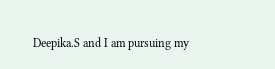Deepika.S and I am pursuing my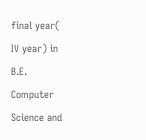final year( IV year) in B.E. Computer Science and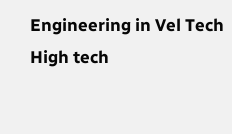Engineering in Vel Tech High tech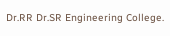Dr.RR Dr.SR Engineering College.